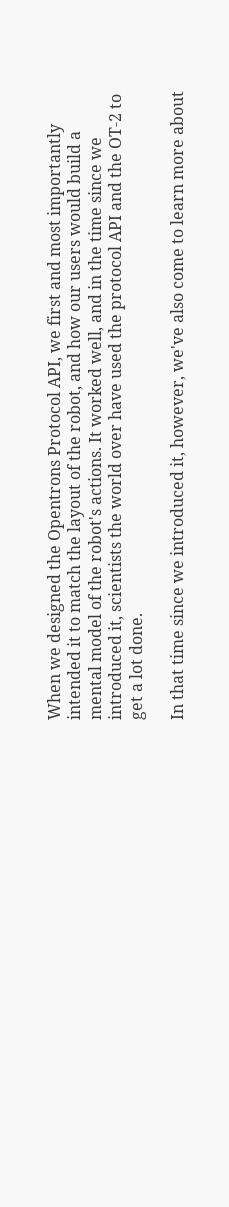When we designed the Opentrons Protocol API, we first and most importantly intended it to match the layout of the robot, and how our users would build a mental model of the robot's actions. It worked well, and in the time since we introduced it, scientists the world over have used the protocol API and the OT-2 to get a lot done.

In that time since we introduced it, however, we've also come to learn more about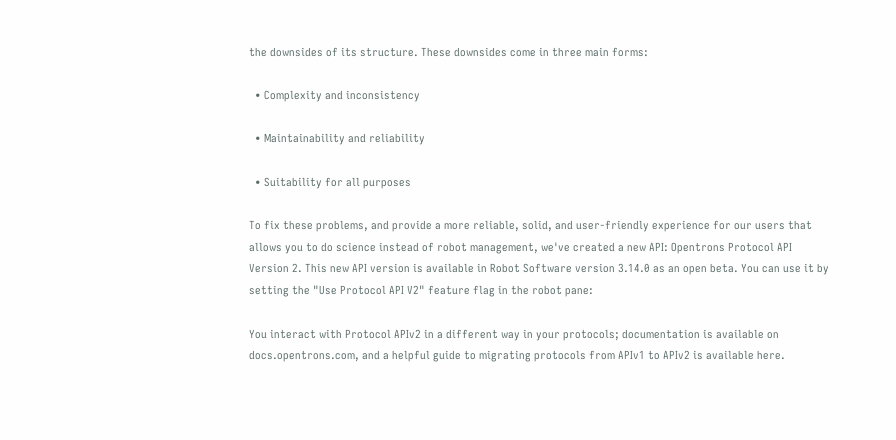the downsides of its structure. These downsides come in three main forms:

  • Complexity and inconsistency

  • Maintainability and reliability

  • Suitability for all purposes

To fix these problems, and provide a more reliable, solid, and user-friendly experience for our users that allows you to do science instead of robot management, we've created a new API: Opentrons Protocol API Version 2. This new API version is available in Robot Software version 3.14.0 as an open beta. You can use it by setting the "Use Protocol API V2" feature flag in the robot pane:

You interact with Protocol APIv2 in a different way in your protocols; documentation is available on docs.opentrons.com, and a helpful guide to migrating protocols from APIv1 to APIv2 is available here.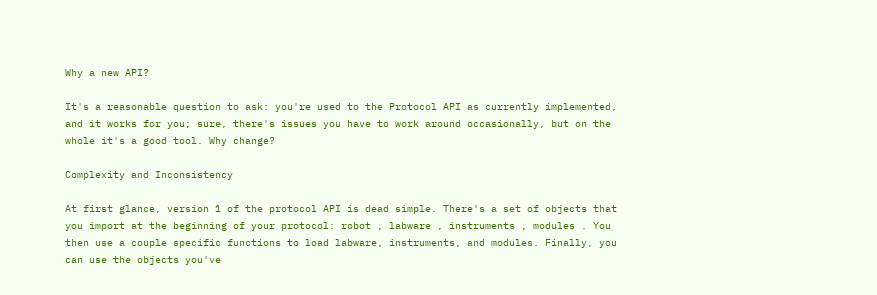Why a new API?

It's a reasonable question to ask: you're used to the Protocol API as currently implemented, and it works for you; sure, there's issues you have to work around occasionally, but on the whole it's a good tool. Why change?

Complexity and Inconsistency

At first glance, version 1 of the protocol API is dead simple. There's a set of objects that you import at the beginning of your protocol: robot , labware , instruments , modules . You then use a couple specific functions to load labware, instruments, and modules. Finally, you can use the objects you've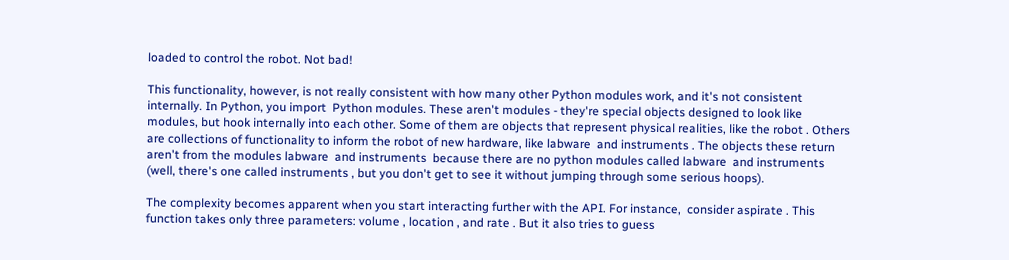loaded to control the robot. Not bad!

This functionality, however, is not really consistent with how many other Python modules work, and it's not consistent internally. In Python, you import  Python modules. These aren't modules - they're special objects designed to look like modules, but hook internally into each other. Some of them are objects that represent physical realities, like the robot . Others are collections of functionality to inform the robot of new hardware, like labware  and instruments . The objects these return aren't from the modules labware  and instruments  because there are no python modules called labware  and instruments  (well, there's one called instruments , but you don't get to see it without jumping through some serious hoops).

The complexity becomes apparent when you start interacting further with the API. For instance,  consider aspirate . This function takes only three parameters: volume , location , and rate . But it also tries to guess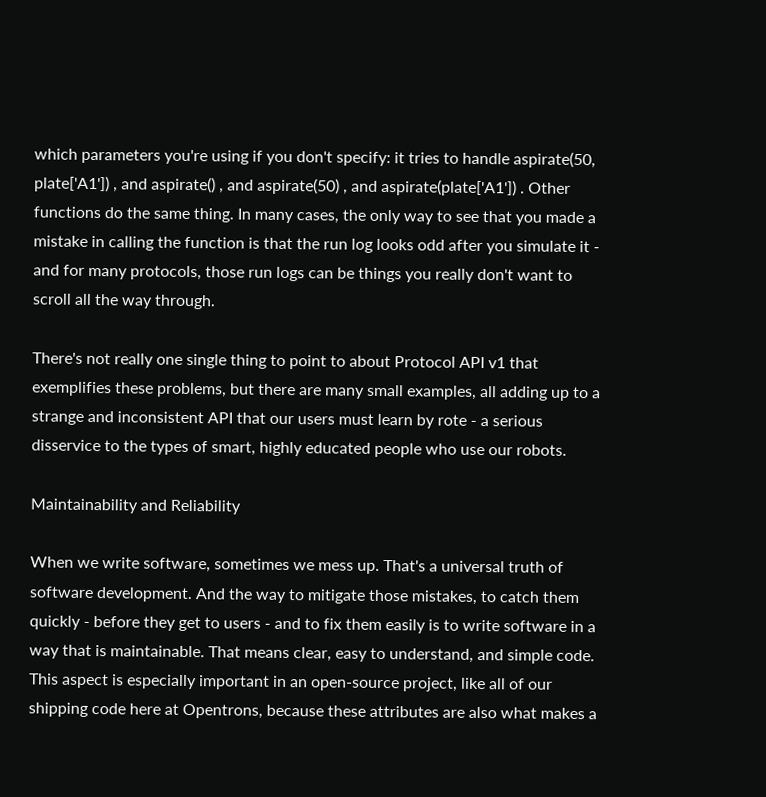which parameters you're using if you don't specify: it tries to handle aspirate(50, plate['A1']) , and aspirate() , and aspirate(50) , and aspirate(plate['A1']) . Other functions do the same thing. In many cases, the only way to see that you made a mistake in calling the function is that the run log looks odd after you simulate it - and for many protocols, those run logs can be things you really don't want to scroll all the way through.

There's not really one single thing to point to about Protocol API v1 that exemplifies these problems, but there are many small examples, all adding up to a strange and inconsistent API that our users must learn by rote - a serious disservice to the types of smart, highly educated people who use our robots.

Maintainability and Reliability

When we write software, sometimes we mess up. That's a universal truth of software development. And the way to mitigate those mistakes, to catch them quickly - before they get to users - and to fix them easily is to write software in a way that is maintainable. That means clear, easy to understand, and simple code. This aspect is especially important in an open-source project, like all of our shipping code here at Opentrons, because these attributes are also what makes a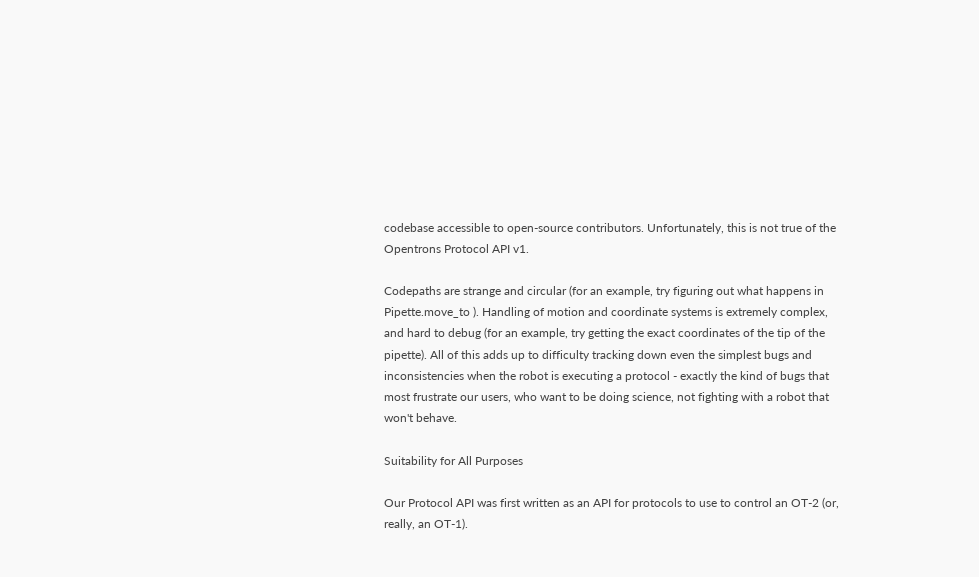codebase accessible to open-source contributors. Unfortunately, this is not true of the Opentrons Protocol API v1.

Codepaths are strange and circular (for an example, try figuring out what happens in Pipette.move_to ). Handling of motion and coordinate systems is extremely complex, and hard to debug (for an example, try getting the exact coordinates of the tip of the pipette). All of this adds up to difficulty tracking down even the simplest bugs and inconsistencies when the robot is executing a protocol - exactly the kind of bugs that most frustrate our users, who want to be doing science, not fighting with a robot that won't behave.

Suitability for All Purposes

Our Protocol API was first written as an API for protocols to use to control an OT-2 (or, really, an OT-1).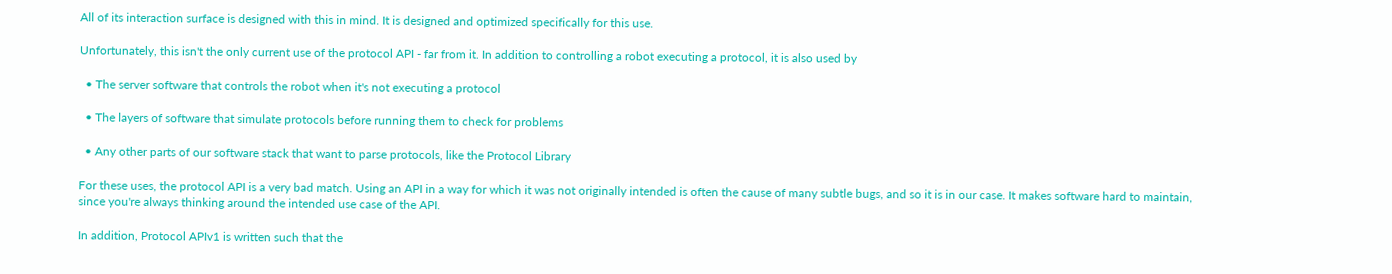All of its interaction surface is designed with this in mind. It is designed and optimized specifically for this use.

Unfortunately, this isn't the only current use of the protocol API - far from it. In addition to controlling a robot executing a protocol, it is also used by

  • The server software that controls the robot when it's not executing a protocol

  • The layers of software that simulate protocols before running them to check for problems

  • Any other parts of our software stack that want to parse protocols, like the Protocol Library

For these uses, the protocol API is a very bad match. Using an API in a way for which it was not originally intended is often the cause of many subtle bugs, and so it is in our case. It makes software hard to maintain, since you're always thinking around the intended use case of the API.

In addition, Protocol APIv1 is written such that the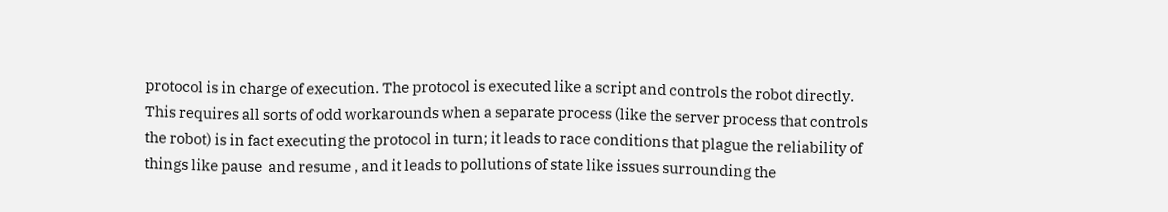protocol is in charge of execution. The protocol is executed like a script and controls the robot directly. This requires all sorts of odd workarounds when a separate process (like the server process that controls the robot) is in fact executing the protocol in turn; it leads to race conditions that plague the reliability of things like pause  and resume , and it leads to pollutions of state like issues surrounding the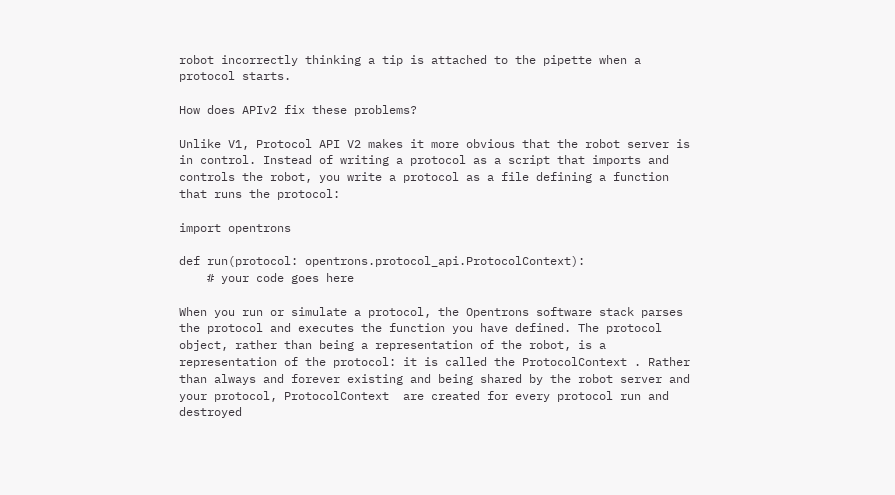robot incorrectly thinking a tip is attached to the pipette when a protocol starts.

How does APIv2 fix these problems?

Unlike V1, Protocol API V2 makes it more obvious that the robot server is in control. Instead of writing a protocol as a script that imports and controls the robot, you write a protocol as a file defining a function that runs the protocol:

import opentrons

def run(protocol: opentrons.protocol_api.ProtocolContext):
    # your code goes here

When you run or simulate a protocol, the Opentrons software stack parses the protocol and executes the function you have defined. The protocol  object, rather than being a representation of the robot, is a representation of the protocol: it is called the ProtocolContext . Rather than always and forever existing and being shared by the robot server and your protocol, ProtocolContext  are created for every protocol run and destroyed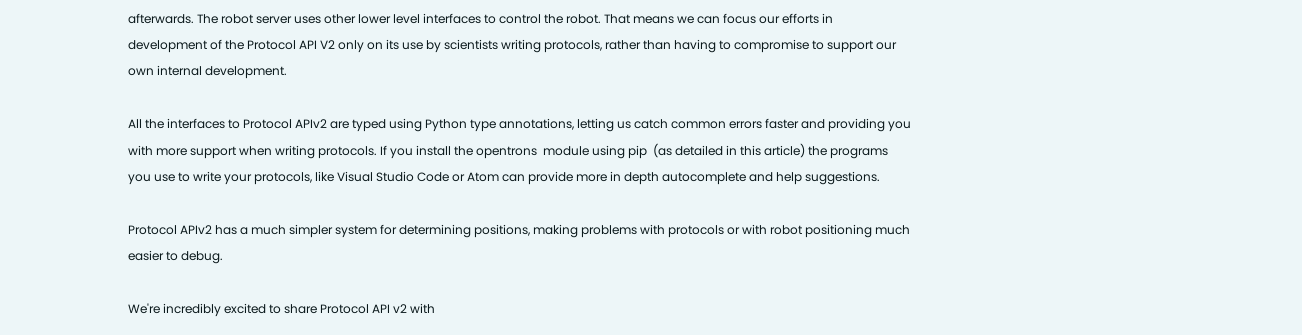afterwards. The robot server uses other lower level interfaces to control the robot. That means we can focus our efforts in development of the Protocol API V2 only on its use by scientists writing protocols, rather than having to compromise to support our own internal development.

All the interfaces to Protocol APIv2 are typed using Python type annotations, letting us catch common errors faster and providing you with more support when writing protocols. If you install the opentrons  module using pip  (as detailed in this article) the programs you use to write your protocols, like Visual Studio Code or Atom can provide more in depth autocomplete and help suggestions.

Protocol APIv2 has a much simpler system for determining positions, making problems with protocols or with robot positioning much easier to debug.

We're incredibly excited to share Protocol API v2 with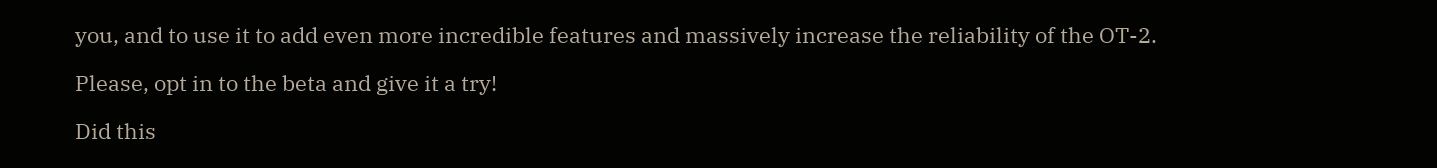you, and to use it to add even more incredible features and massively increase the reliability of the OT-2.

Please, opt in to the beta and give it a try!

Did this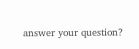answer your question?